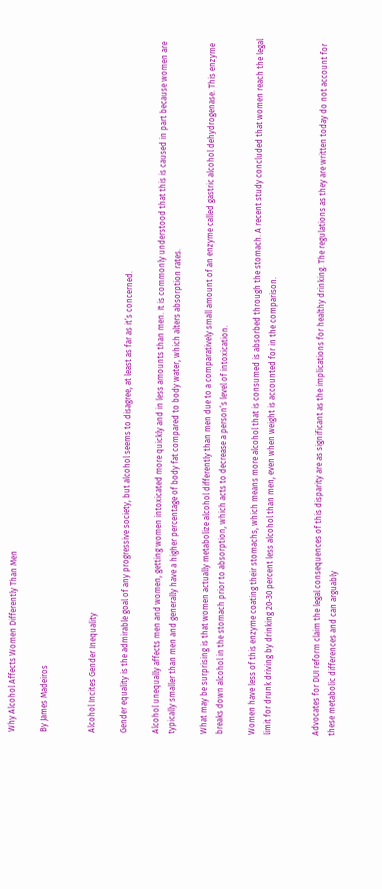Why Alcohol Affects Women Differently Than Men

By James Madeiros


Alcohol Incites Gender Inequality

Gender equality is the admirable goal of any progressive society, but alcohol seems to disagree, at least as far as it’s concerned.

Alcohol unequally affects men and women, getting women intoxicated more quickly and in less amounts than men. It is commonly understood that this is caused in part because women are typically smaller than men and generally have a higher percentage of body fat compared to body water, which alters absorption rates.

What may be surprising is that women actually metabolize alcohol differently than men due to a comparatively small amount of an enzyme called gastric alcohol dehydrogenase. This enzyme breaks down alcohol in the stomach prior to absorption, which acts to decrease a person’s level of intoxication.

Women have less of this enzyme coating their stomachs, which means more alcohol that is consumed is absorbed through the stomach. A recent study concluded that women reach the legal limit for drunk driving by drinking 20-30 percent less alcohol than men, even when weight is accounted for in the comparison.


Advocates for DUI reform claim the legal consequences of this disparity are as significant as the implications for healthy drinking. The regulations as they are written today do not account for these metabolic differences and can arguably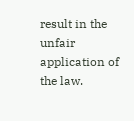result in the unfair application of the law.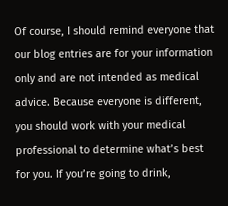Of course, I should remind everyone that our blog entries are for your information only and are not intended as medical advice. Because everyone is different, you should work with your medical professional to determine what’s best for you. If you’re going to drink,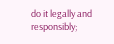do it legally and responsibly;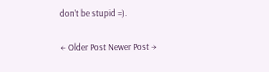don’t be stupid =).

← Older Post Newer Post →